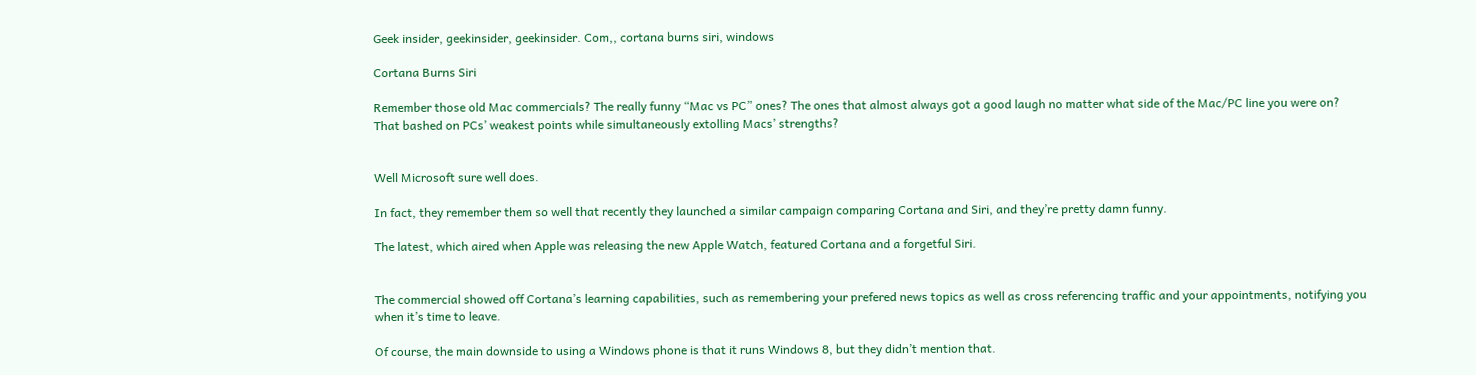Geek insider, geekinsider, geekinsider. Com,, cortana burns siri, windows

Cortana Burns Siri

Remember those old Mac commercials? The really funny “Mac vs PC” ones? The ones that almost always got a good laugh no matter what side of the Mac/PC line you were on? That bashed on PCs’ weakest points while simultaneously extolling Macs’ strengths?


Well Microsoft sure well does.

In fact, they remember them so well that recently they launched a similar campaign comparing Cortana and Siri, and they’re pretty damn funny.

The latest, which aired when Apple was releasing the new Apple Watch, featured Cortana and a forgetful Siri.


The commercial showed off Cortana’s learning capabilities, such as remembering your prefered news topics as well as cross referencing traffic and your appointments, notifying you when it’s time to leave.

Of course, the main downside to using a Windows phone is that it runs Windows 8, but they didn’t mention that.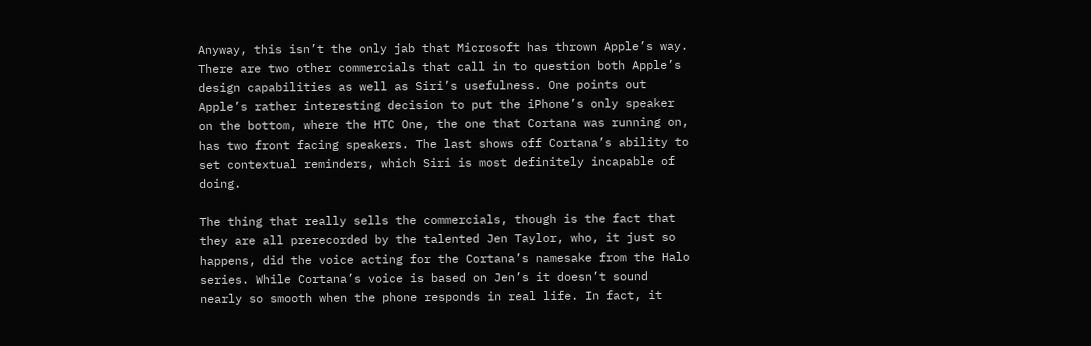Anyway, this isn’t the only jab that Microsoft has thrown Apple’s way. There are two other commercials that call in to question both Apple’s design capabilities as well as Siri’s usefulness. One points out Apple’s rather interesting decision to put the iPhone’s only speaker on the bottom, where the HTC One, the one that Cortana was running on, has two front facing speakers. The last shows off Cortana’s ability to set contextual reminders, which Siri is most definitely incapable of doing.

The thing that really sells the commercials, though is the fact that they are all prerecorded by the talented Jen Taylor, who, it just so happens, did the voice acting for the Cortana’s namesake from the Halo series. While Cortana’s voice is based on Jen’s it doesn’t sound nearly so smooth when the phone responds in real life. In fact, it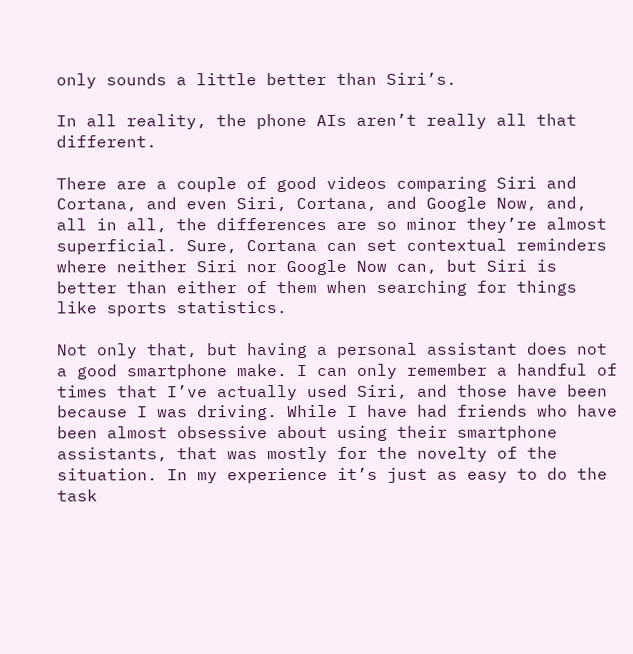only sounds a little better than Siri’s.

In all reality, the phone AIs aren’t really all that different.

There are a couple of good videos comparing Siri and Cortana, and even Siri, Cortana, and Google Now, and, all in all, the differences are so minor they’re almost superficial. Sure, Cortana can set contextual reminders where neither Siri nor Google Now can, but Siri is better than either of them when searching for things like sports statistics.

Not only that, but having a personal assistant does not a good smartphone make. I can only remember a handful of times that I’ve actually used Siri, and those have been because I was driving. While I have had friends who have been almost obsessive about using their smartphone assistants, that was mostly for the novelty of the situation. In my experience it’s just as easy to do the task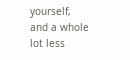yourself, and a whole lot less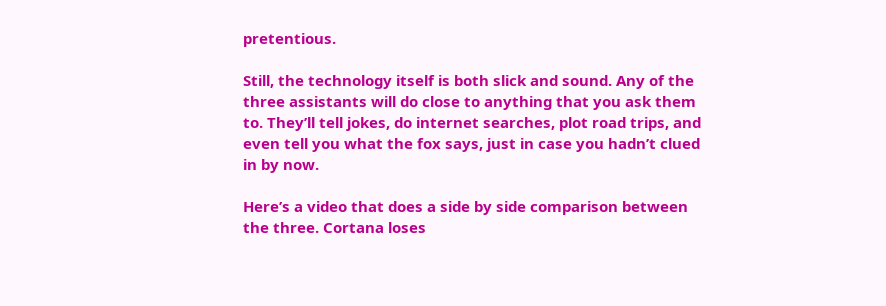pretentious.

Still, the technology itself is both slick and sound. Any of the three assistants will do close to anything that you ask them to. They’ll tell jokes, do internet searches, plot road trips, and even tell you what the fox says, just in case you hadn’t clued in by now.

Here’s a video that does a side by side comparison between the three. Cortana loses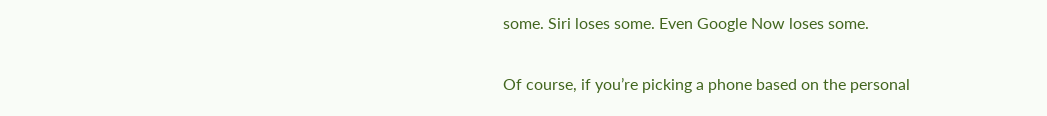some. Siri loses some. Even Google Now loses some.

Of course, if you’re picking a phone based on the personal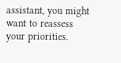assistant, you might want to reassess your priorities.